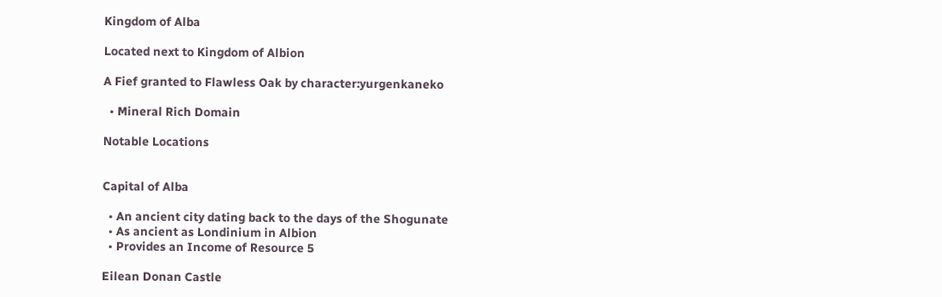Kingdom of Alba

Located next to Kingdom of Albion

A Fief granted to Flawless Oak by character:yurgenkaneko

  • Mineral Rich Domain

Notable Locations


Capital of Alba

  • An ancient city dating back to the days of the Shogunate
  • As ancient as Londinium in Albion
  • Provides an Income of Resource 5

Eilean Donan Castle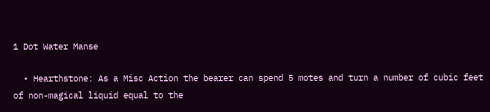1 Dot Water Manse

  • Hearthstone: As a Misc Action the bearer can spend 5 motes and turn a number of cubic feet of non-magical liquid equal to the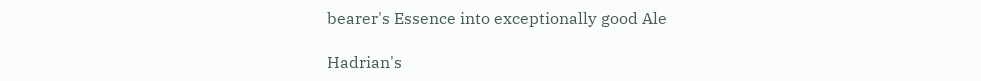bearer's Essence into exceptionally good Ale

Hadrian's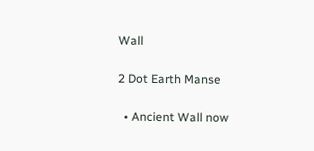Wall

2 Dot Earth Manse

  • Ancient Wall now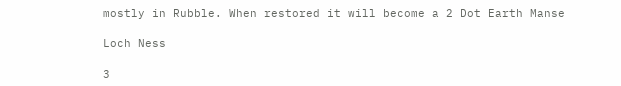mostly in Rubble. When restored it will become a 2 Dot Earth Manse

Loch Ness

3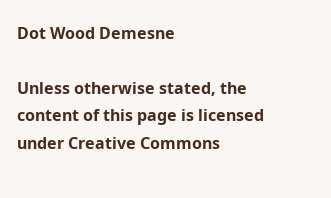Dot Wood Demesne

Unless otherwise stated, the content of this page is licensed under Creative Commons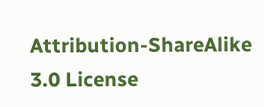Attribution-ShareAlike 3.0 License